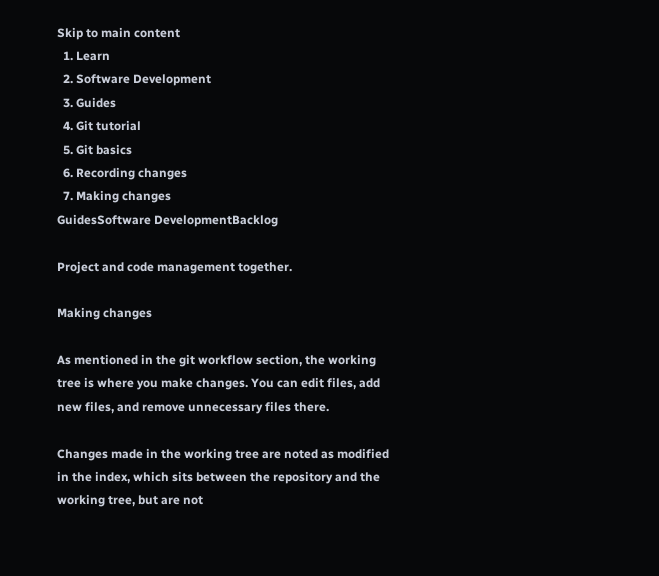Skip to main content
  1. Learn
  2. Software Development
  3. Guides
  4. Git tutorial
  5. Git basics
  6. Recording changes
  7. Making changes
GuidesSoftware DevelopmentBacklog

Project and code management together.

Making changes

As mentioned in the git workflow section, the working tree is where you make changes. You can edit files, add new files, and remove unnecessary files there.

Changes made in the working tree are noted as modified in the index, which sits between the repository and the working tree, but are not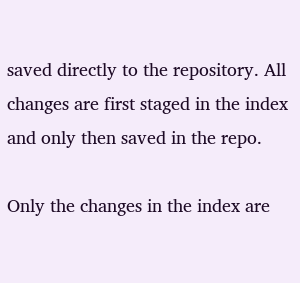saved directly to the repository. All changes are first staged in the index and only then saved in the repo.

Only the changes in the index are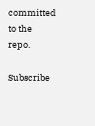committed to the repo.

Subscribe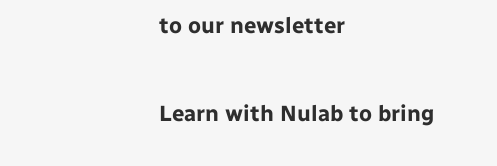to our newsletter

Learn with Nulab to bring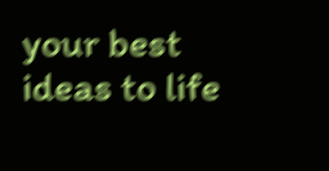your best ideas to life